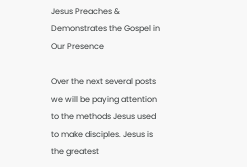Jesus Preaches & Demonstrates the Gospel in Our Presence

Over the next several posts we will be paying attention to the methods Jesus used to make disciples. Jesus is the greatest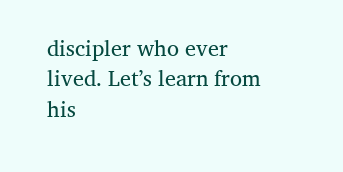discipler who ever lived. Let’s learn from his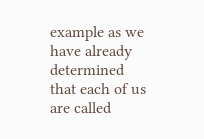example as we have already determined that each of us are called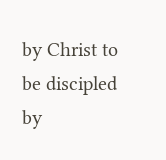by Christ to be discipled by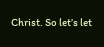Christ. So let’s let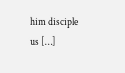him disciple us […]